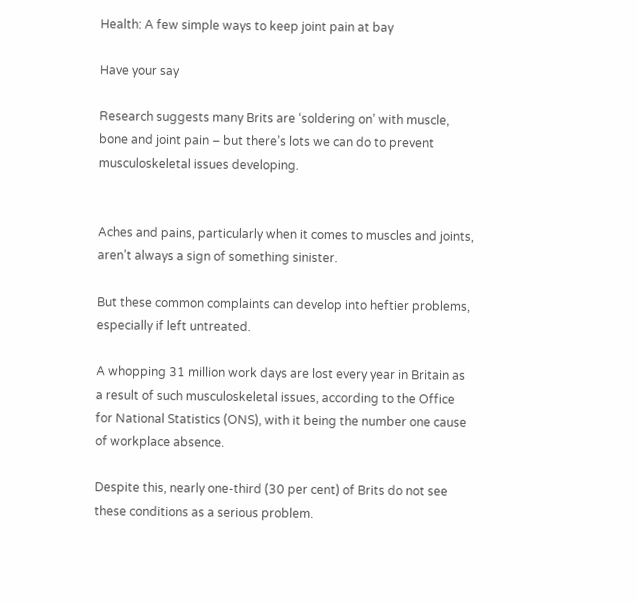Health: A few simple ways to keep joint pain at bay

Have your say

Research suggests many Brits are ‘soldering on’ with muscle, bone and joint pain – but there’s lots we can do to prevent musculoskeletal issues developing.


Aches and pains, particularly when it comes to muscles and joints, aren’t always a sign of something sinister.

But these common complaints can develop into heftier problems, especially if left untreated.

A whopping 31 million work days are lost every year in Britain as a result of such musculoskeletal issues, according to the Office for National Statistics (ONS), with it being the number one cause of workplace absence.

Despite this, nearly one-third (30 per cent) of Brits do not see these conditions as a serious problem.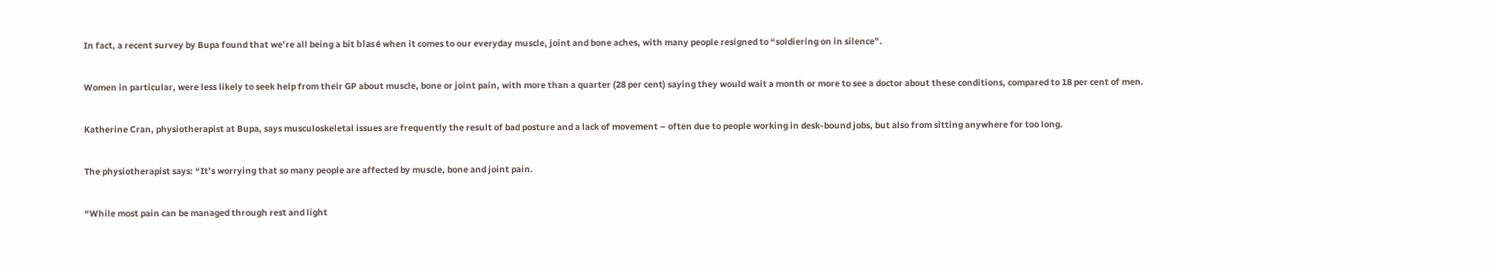In fact, a recent survey by Bupa found that we’re all being a bit blasé when it comes to our everyday muscle, joint and bone aches, with many people resigned to “soldiering on in silence”.

Women in particular, were less likely to seek help from their GP about muscle, bone or joint pain, with more than a quarter (28 per cent) saying they would wait a month or more to see a doctor about these conditions, compared to 18 per cent of men.

Katherine Cran, physiotherapist at Bupa, says musculoskeletal issues are frequently the result of bad posture and a lack of movement – often due to people working in desk-bound jobs, but also from sitting anywhere for too long.

The physiotherapist says: “It’s worrying that so many people are affected by muscle, bone and joint pain.

“While most pain can be managed through rest and light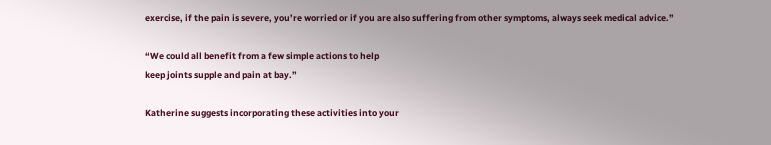exercise, if the pain is severe, you’re worried or if you are also suffering from other symptoms, always seek medical advice.”

“We could all benefit from a few simple actions to help
keep joints supple and pain at bay.”

Katherine suggests incorporating these activities into your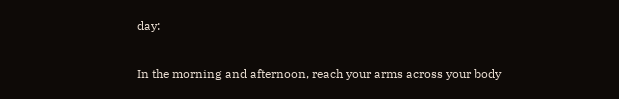day:

In the morning and afternoon, reach your arms across your body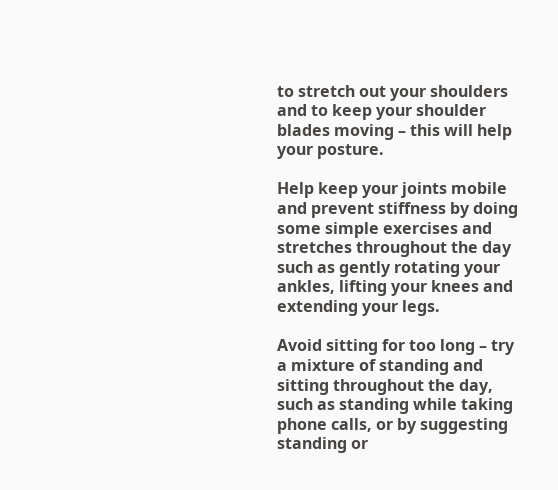to stretch out your shoulders and to keep your shoulder blades moving – this will help your posture.

Help keep your joints mobile and prevent stiffness by doing some simple exercises and stretches throughout the day such as gently rotating your ankles, lifting your knees and extending your legs.

Avoid sitting for too long – try a mixture of standing and sitting throughout the day, such as standing while taking phone calls, or by suggesting standing or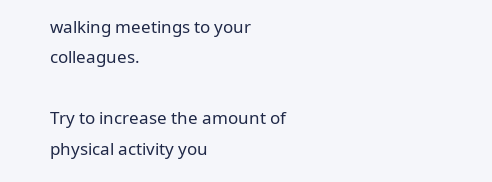walking meetings to your colleagues.

Try to increase the amount of physical activity you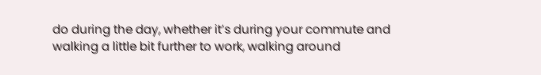do during the day, whether it’s during your commute and walking a little bit further to work, walking around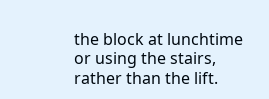the block at lunchtime or using the stairs, rather than the lift.